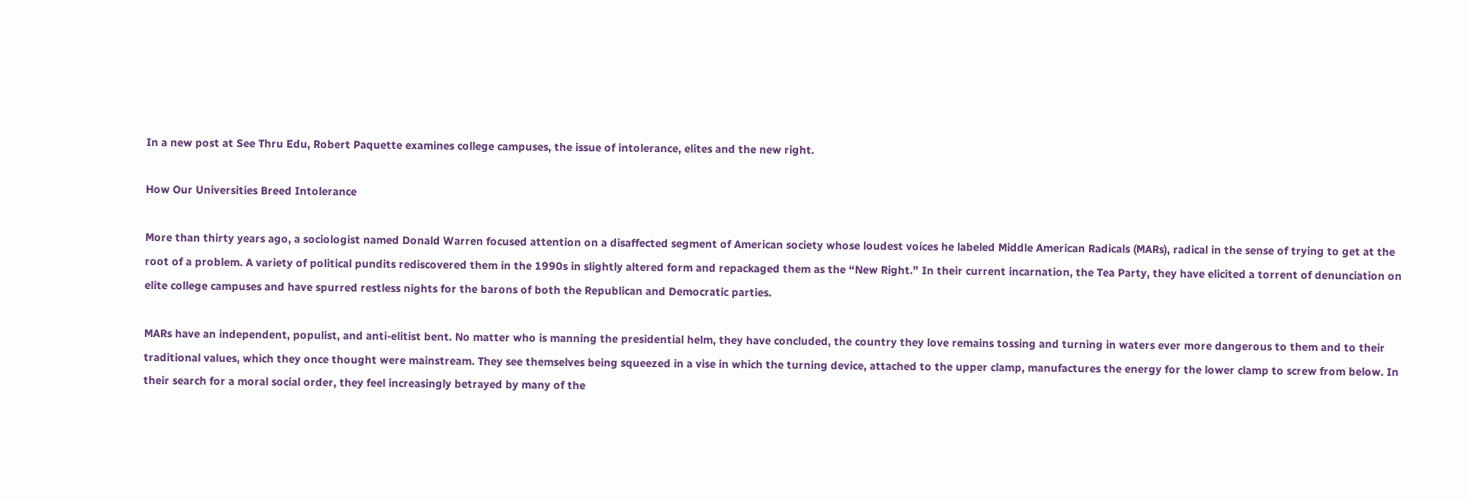In a new post at See Thru Edu, Robert Paquette examines college campuses, the issue of intolerance, elites and the new right.

How Our Universities Breed Intolerance

More than thirty years ago, a sociologist named Donald Warren focused attention on a disaffected segment of American society whose loudest voices he labeled Middle American Radicals (MARs), radical in the sense of trying to get at the root of a problem. A variety of political pundits rediscovered them in the 1990s in slightly altered form and repackaged them as the “New Right.” In their current incarnation, the Tea Party, they have elicited a torrent of denunciation on elite college campuses and have spurred restless nights for the barons of both the Republican and Democratic parties.

MARs have an independent, populist, and anti-elitist bent. No matter who is manning the presidential helm, they have concluded, the country they love remains tossing and turning in waters ever more dangerous to them and to their traditional values, which they once thought were mainstream. They see themselves being squeezed in a vise in which the turning device, attached to the upper clamp, manufactures the energy for the lower clamp to screw from below. In their search for a moral social order, they feel increasingly betrayed by many of the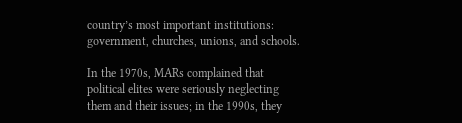country’s most important institutions: government, churches, unions, and schools.

In the 1970s, MARs complained that political elites were seriously neglecting them and their issues; in the 1990s, they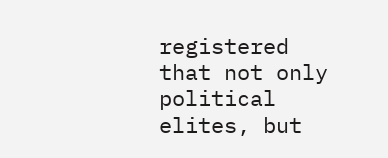registered that not only political elites, but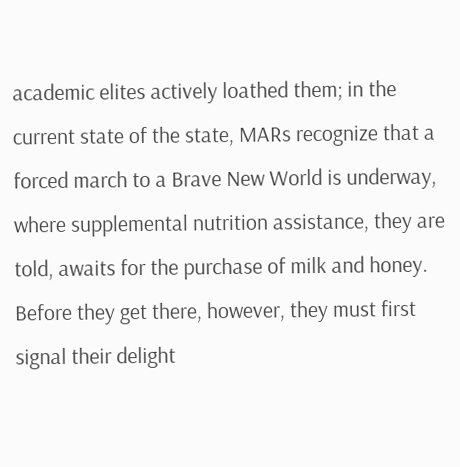academic elites actively loathed them; in the current state of the state, MARs recognize that a forced march to a Brave New World is underway, where supplemental nutrition assistance, they are told, awaits for the purchase of milk and honey. Before they get there, however, they must first signal their delight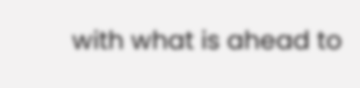with what is ahead to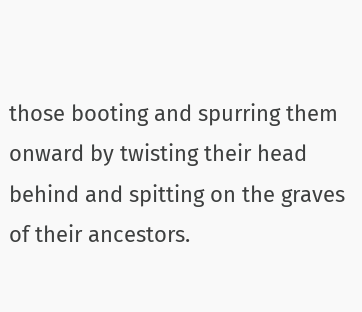those booting and spurring them onward by twisting their head behind and spitting on the graves of their ancestors.